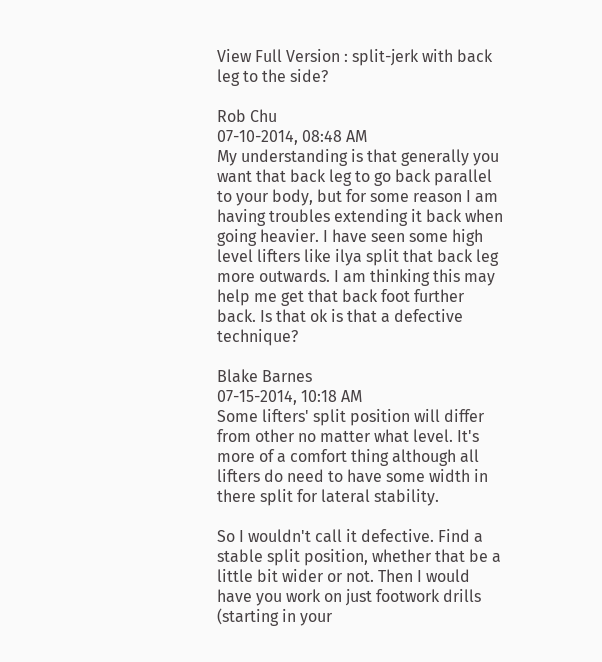View Full Version : split-jerk with back leg to the side?

Rob Chu
07-10-2014, 08:48 AM
My understanding is that generally you want that back leg to go back parallel to your body, but for some reason I am having troubles extending it back when going heavier. I have seen some high level lifters like ilya split that back leg more outwards. I am thinking this may help me get that back foot further back. Is that ok is that a defective technique?

Blake Barnes
07-15-2014, 10:18 AM
Some lifters' split position will differ from other no matter what level. It's more of a comfort thing although all lifters do need to have some width in there split for lateral stability.

So I wouldn't call it defective. Find a stable split position, whether that be a little bit wider or not. Then I would have you work on just footwork drills (starting in your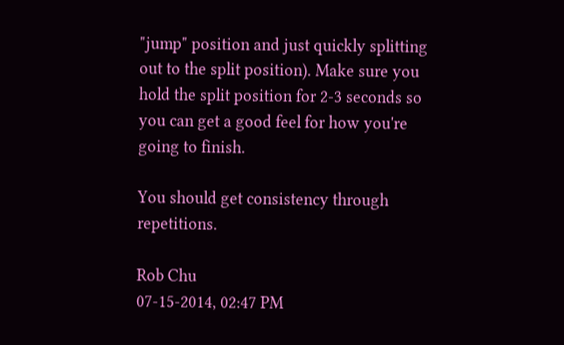"jump" position and just quickly splitting out to the split position). Make sure you hold the split position for 2-3 seconds so you can get a good feel for how you're going to finish.

You should get consistency through repetitions.

Rob Chu
07-15-2014, 02:47 PM